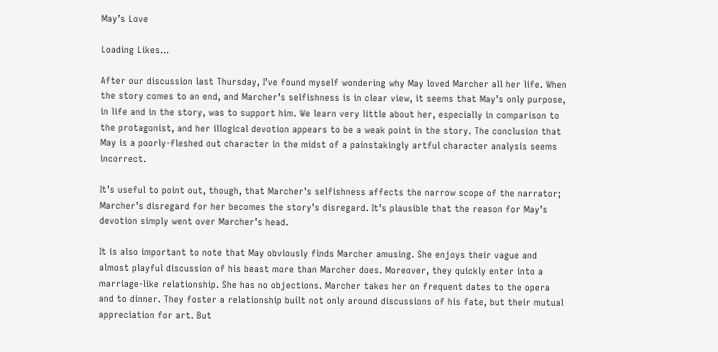May’s Love

Loading Likes...

After our discussion last Thursday, I’ve found myself wondering why May loved Marcher all her life. When the story comes to an end, and Marcher’s selfishness is in clear view, it seems that May’s only purpose, in life and in the story, was to support him. We learn very little about her, especially in comparison to the protagonist, and her illogical devotion appears to be a weak point in the story. The conclusion that May is a poorly-fleshed out character in the midst of a painstakingly artful character analysis seems incorrect.

It’s useful to point out, though, that Marcher’s selfishness affects the narrow scope of the narrator; Marcher’s disregard for her becomes the story’s disregard. It’s plausible that the reason for May’s devotion simply went over Marcher’s head.

It is also important to note that May obviously finds Marcher amusing. She enjoys their vague and almost playful discussion of his beast more than Marcher does. Moreover, they quickly enter into a marriage-like relationship. She has no objections. Marcher takes her on frequent dates to the opera and to dinner. They foster a relationship built not only around discussions of his fate, but their mutual appreciation for art. But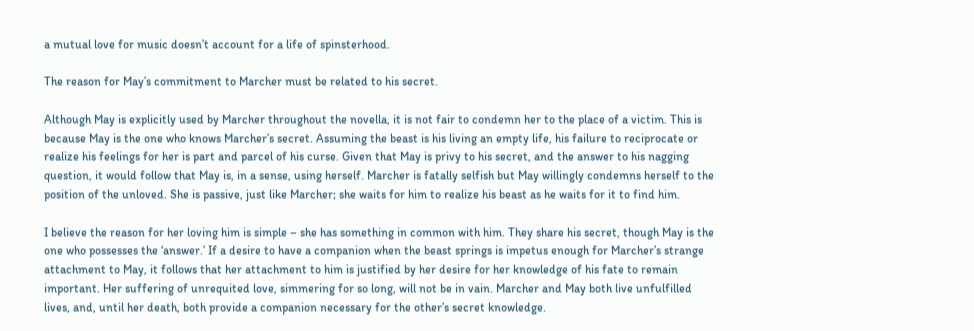a mutual love for music doesn’t account for a life of spinsterhood.

The reason for May’s commitment to Marcher must be related to his secret.

Although May is explicitly used by Marcher throughout the novella, it is not fair to condemn her to the place of a victim. This is because May is the one who knows Marcher’s secret. Assuming the beast is his living an empty life, his failure to reciprocate or realize his feelings for her is part and parcel of his curse. Given that May is privy to his secret, and the answer to his nagging question, it would follow that May is, in a sense, using herself. Marcher is fatally selfish but May willingly condemns herself to the position of the unloved. She is passive, just like Marcher; she waits for him to realize his beast as he waits for it to find him.

I believe the reason for her loving him is simple – she has something in common with him. They share his secret, though May is the one who possesses the ‘answer.’ If a desire to have a companion when the beast springs is impetus enough for Marcher’s strange attachment to May, it follows that her attachment to him is justified by her desire for her knowledge of his fate to remain important. Her suffering of unrequited love, simmering for so long, will not be in vain. Marcher and May both live unfulfilled lives, and, until her death, both provide a companion necessary for the other’s secret knowledge.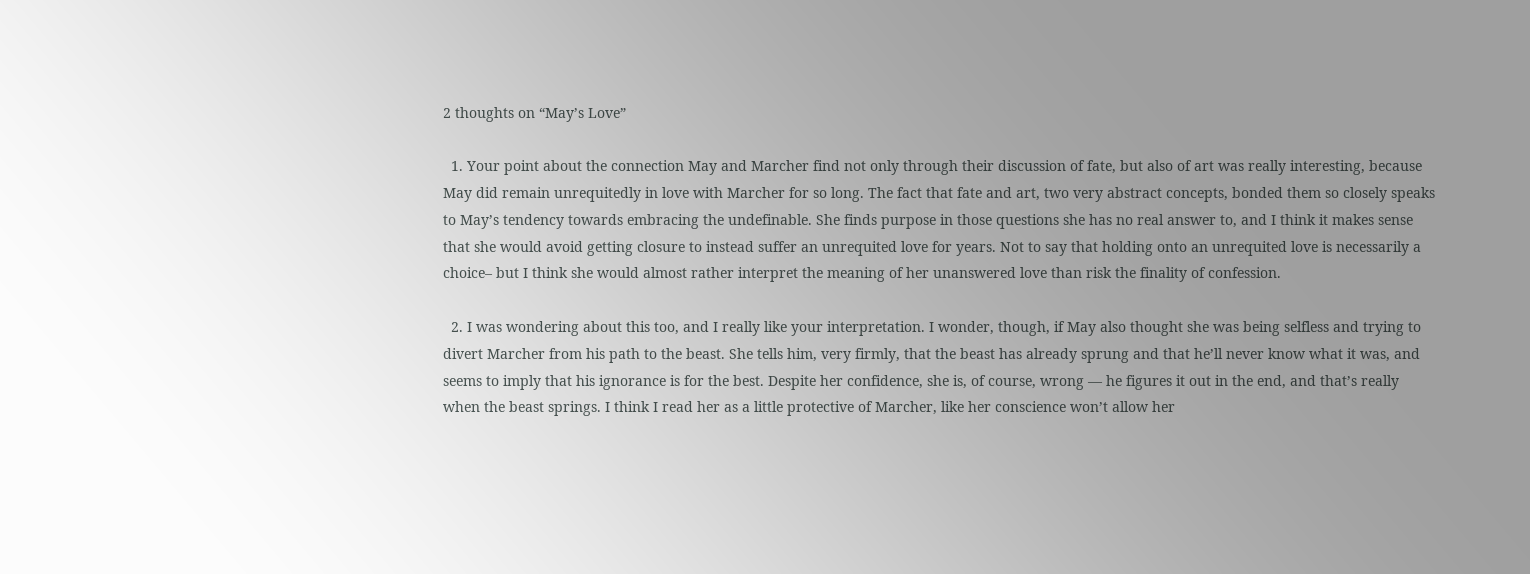2 thoughts on “May’s Love”

  1. Your point about the connection May and Marcher find not only through their discussion of fate, but also of art was really interesting, because May did remain unrequitedly in love with Marcher for so long. The fact that fate and art, two very abstract concepts, bonded them so closely speaks to May’s tendency towards embracing the undefinable. She finds purpose in those questions she has no real answer to, and I think it makes sense that she would avoid getting closure to instead suffer an unrequited love for years. Not to say that holding onto an unrequited love is necessarily a choice– but I think she would almost rather interpret the meaning of her unanswered love than risk the finality of confession.

  2. I was wondering about this too, and I really like your interpretation. I wonder, though, if May also thought she was being selfless and trying to divert Marcher from his path to the beast. She tells him, very firmly, that the beast has already sprung and that he’ll never know what it was, and seems to imply that his ignorance is for the best. Despite her confidence, she is, of course, wrong — he figures it out in the end, and that’s really when the beast springs. I think I read her as a little protective of Marcher, like her conscience won’t allow her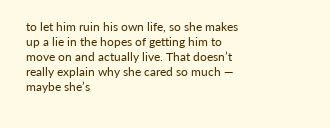to let him ruin his own life, so she makes up a lie in the hopes of getting him to move on and actually live. That doesn’t really explain why she cared so much — maybe she’s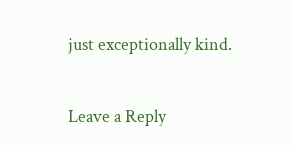just exceptionally kind.

Leave a Reply